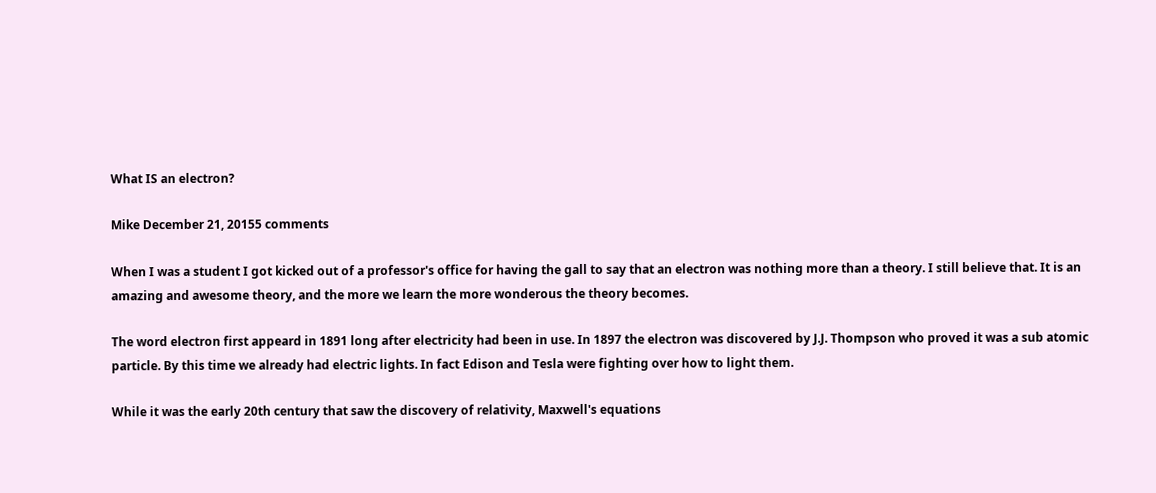What IS an electron?

Mike December 21, 20155 comments

When I was a student I got kicked out of a professor's office for having the gall to say that an electron was nothing more than a theory. I still believe that. It is an amazing and awesome theory, and the more we learn the more wonderous the theory becomes.

The word electron first appeard in 1891 long after electricity had been in use. In 1897 the electron was discovered by J.J. Thompson who proved it was a sub atomic particle. By this time we already had electric lights. In fact Edison and Tesla were fighting over how to light them.

While it was the early 20th century that saw the discovery of relativity, Maxwell's equations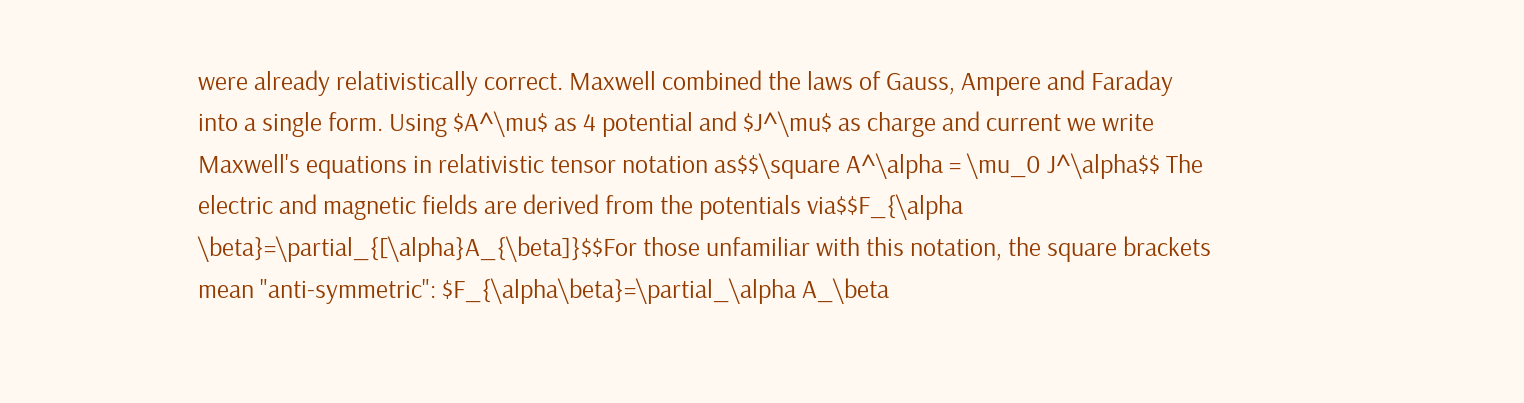were already relativistically correct. Maxwell combined the laws of Gauss, Ampere and Faraday into a single form. Using $A^\mu$ as 4 potential and $J^\mu$ as charge and current we write Maxwell's equations in relativistic tensor notation as$$\square A^\alpha = \mu_0 J^\alpha$$ The electric and magnetic fields are derived from the potentials via$$F_{\alpha \beta}=\partial_{[\alpha}A_{\beta]}$$For those unfamiliar with this notation, the square brackets mean "anti-symmetric": $F_{\alpha\beta}=\partial_\alpha A_\beta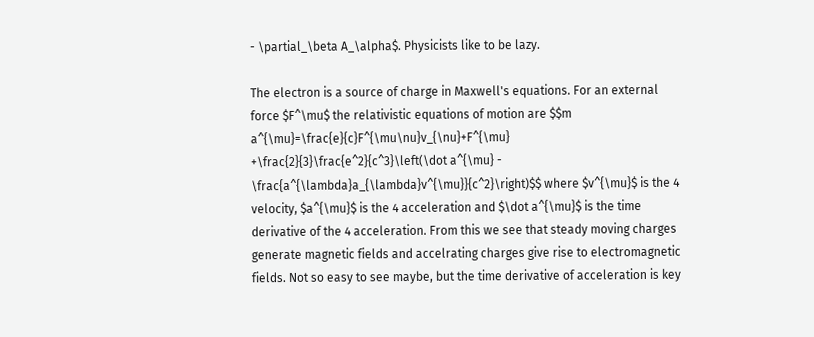- \partial_\beta A_\alpha$. Physicists like to be lazy.

The electron is a source of charge in Maxwell's equations. For an external force $F^\mu$ the relativistic equations of motion are $$m a^{\mu}=\frac{e}{c}F^{\mu\nu}v_{\nu}+F^{\mu} +\frac{2}{3}\frac{e^2}{c^3}\left(\dot a^{\mu} - \frac{a^{\lambda}a_{\lambda}v^{\mu}}{c^2}\right)$$ where $v^{\mu}$ is the 4 velocity, $a^{\mu}$ is the 4 acceleration and $\dot a^{\mu}$ is the time derivative of the 4 acceleration. From this we see that steady moving charges generate magnetic fields and accelrating charges give rise to electromagnetic fields. Not so easy to see maybe, but the time derivative of acceleration is key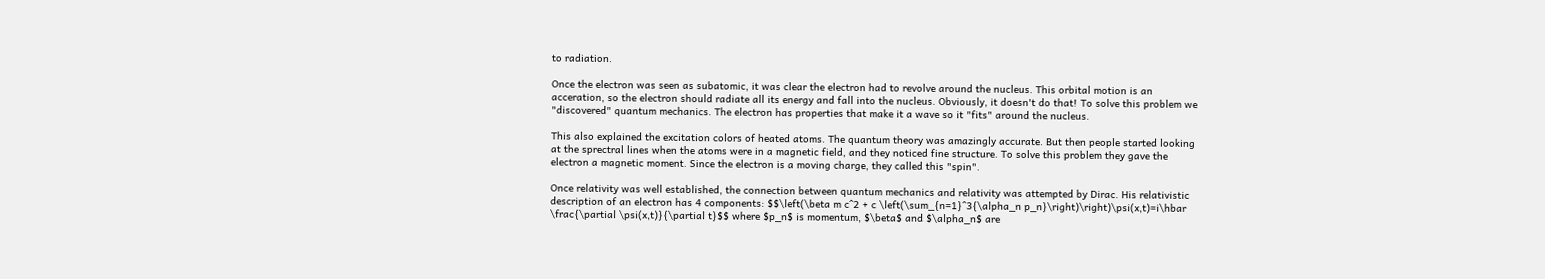to radiation.

Once the electron was seen as subatomic, it was clear the electron had to revolve around the nucleus. This orbital motion is an acceration, so the electron should radiate all its energy and fall into the nucleus. Obviously, it doesn't do that! To solve this problem we "discovered" quantum mechanics. The electron has properties that make it a wave so it "fits" around the nucleus.

This also explained the excitation colors of heated atoms. The quantum theory was amazingly accurate. But then people started looking at the sprectral lines when the atoms were in a magnetic field, and they noticed fine structure. To solve this problem they gave the electron a magnetic moment. Since the electron is a moving charge, they called this "spin".

Once relativity was well established, the connection between quantum mechanics and relativity was attempted by Dirac. His relativistic description of an electron has 4 components: $$\left(\beta m c^2 + c \left(\sum_{n=1}^3{\alpha_n p_n}\right)\right)\psi(x,t)=i\hbar \frac{\partial \psi(x,t)}{\partial t}$$ where $p_n$ is momentum, $\beta$ and $\alpha_n$ are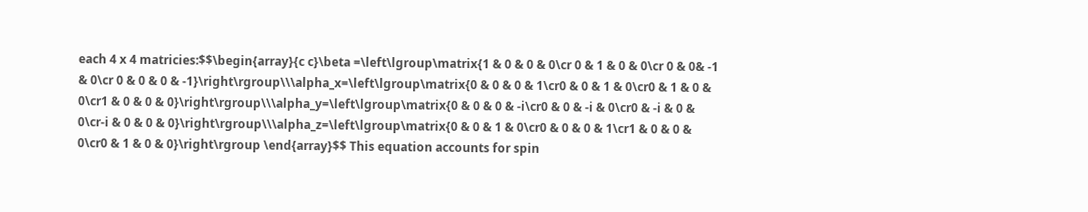each 4 x 4 matricies:$$\begin{array}{c c}\beta =\left\lgroup\matrix{1 & 0 & 0 & 0\cr 0 & 1 & 0 & 0\cr 0 & 0& -1 & 0\cr 0 & 0 & 0 & -1}\right\rgroup\\\alpha_x=\left\lgroup\matrix{0 & 0 & 0 & 1\cr0 & 0 & 1 & 0\cr0 & 1 & 0 & 0\cr1 & 0 & 0 & 0}\right\rgroup\\\alpha_y=\left\lgroup\matrix{0 & 0 & 0 & -i\cr0 & 0 & -i & 0\cr0 & -i & 0 & 0\cr-i & 0 & 0 & 0}\right\rgroup\\\alpha_z=\left\lgroup\matrix{0 & 0 & 1 & 0\cr0 & 0 & 0 & 1\cr1 & 0 & 0 & 0\cr0 & 1 & 0 & 0}\right\rgroup \end{array}$$ This equation accounts for spin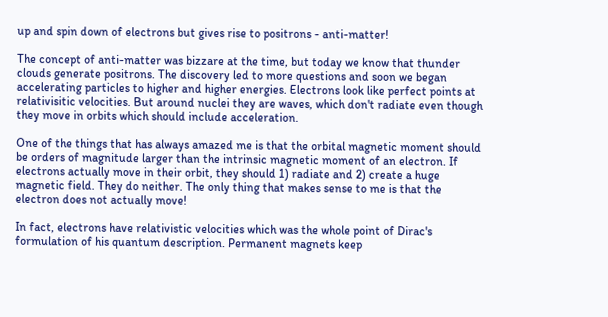up and spin down of electrons but gives rise to positrons - anti-matter!

The concept of anti-matter was bizzare at the time, but today we know that thunder clouds generate positrons. The discovery led to more questions and soon we began accelerating particles to higher and higher energies. Electrons look like perfect points at relativisitic velocities. But around nuclei they are waves, which don't radiate even though they move in orbits which should include acceleration.

One of the things that has always amazed me is that the orbital magnetic moment should be orders of magnitude larger than the intrinsic magnetic moment of an electron. If electrons actually move in their orbit, they should 1) radiate and 2) create a huge magnetic field. They do neither. The only thing that makes sense to me is that the electron does not actually move!

In fact, electrons have relativistic velocities which was the whole point of Dirac's formulation of his quantum description. Permanent magnets keep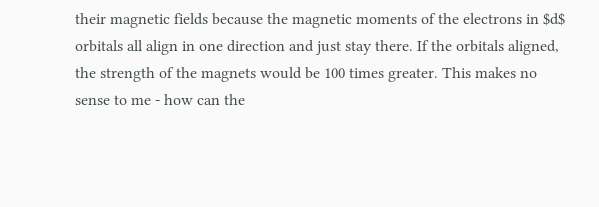their magnetic fields because the magnetic moments of the electrons in $d$ orbitals all align in one direction and just stay there. If the orbitals aligned, the strength of the magnets would be 100 times greater. This makes no sense to me - how can the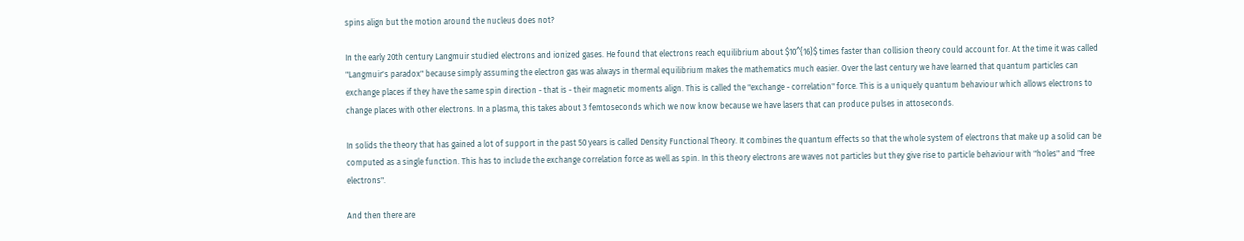spins align but the motion around the nucleus does not?

In the early 20th century Langmuir studied electrons and ionized gases. He found that electrons reach equilibrium about $10^{16}$ times faster than collision theory could account for. At the time it was called "Langmuir's paradox" because simply assuming the electron gas was always in thermal equilibrium makes the mathematics much easier. Over the last century we have learned that quantum particles can exchange places if they have the same spin direction - that is - their magnetic moments align. This is called the "exchange - correlation" force. This is a uniquely quantum behaviour which allows electrons to change places with other electrons. In a plasma, this takes about 3 femtoseconds which we now know because we have lasers that can produce pulses in attoseconds.

In solids the theory that has gained a lot of support in the past 50 years is called Density Functional Theory. It combines the quantum effects so that the whole system of electrons that make up a solid can be computed as a single function. This has to include the exchange correlation force as well as spin. In this theory electrons are waves not particles but they give rise to particle behaviour with "holes" and "free electrons".

And then there are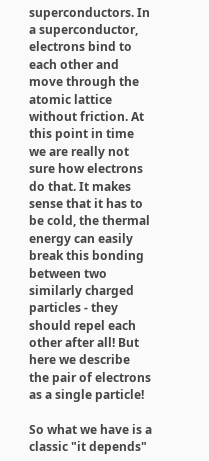superconductors. In a superconductor, electrons bind to each other and move through the atomic lattice without friction. At this point in time we are really not sure how electrons do that. It makes sense that it has to be cold, the thermal energy can easily break this bonding between two similarly charged particles - they should repel each other after all! But here we describe the pair of electrons as a single particle!

So what we have is a classic "it depends"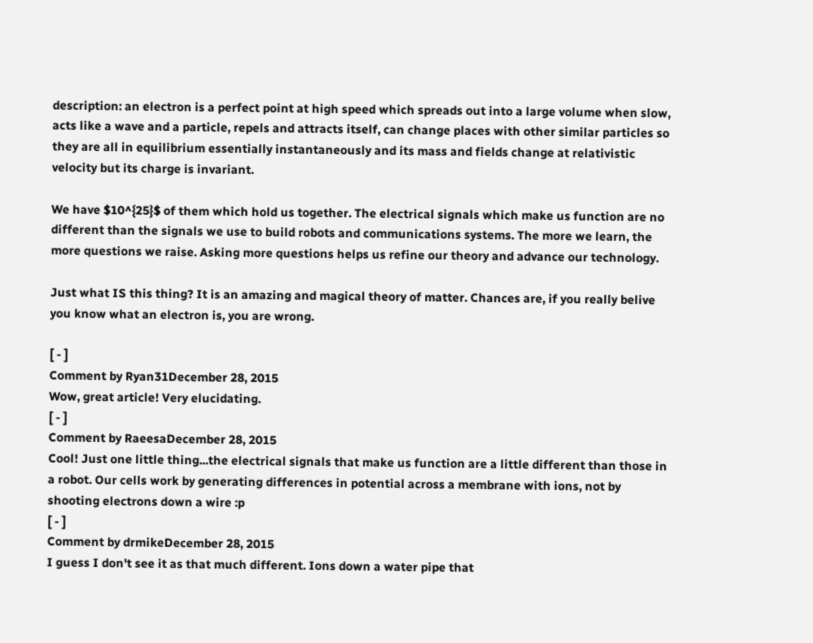description: an electron is a perfect point at high speed which spreads out into a large volume when slow, acts like a wave and a particle, repels and attracts itself, can change places with other similar particles so they are all in equilibrium essentially instantaneously and its mass and fields change at relativistic velocity but its charge is invariant.

We have $10^{25}$ of them which hold us together. The electrical signals which make us function are no different than the signals we use to build robots and communications systems. The more we learn, the more questions we raise. Asking more questions helps us refine our theory and advance our technology.

Just what IS this thing? It is an amazing and magical theory of matter. Chances are, if you really belive you know what an electron is, you are wrong.

[ - ]
Comment by Ryan31December 28, 2015
Wow, great article! Very elucidating.
[ - ]
Comment by RaeesaDecember 28, 2015
Cool! Just one little thing...the electrical signals that make us function are a little different than those in a robot. Our cells work by generating differences in potential across a membrane with ions, not by shooting electrons down a wire :p
[ - ]
Comment by drmikeDecember 28, 2015
I guess I don't see it as that much different. Ions down a water pipe that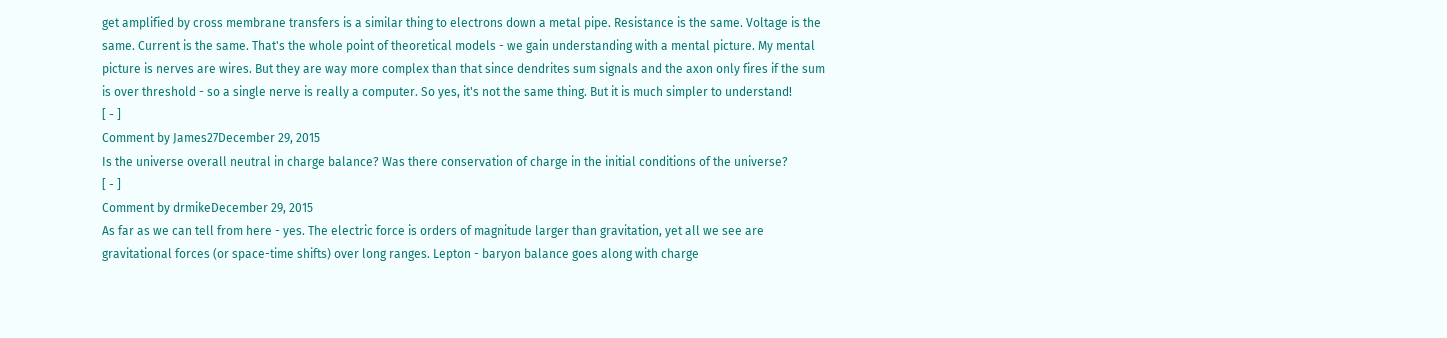get amplified by cross membrane transfers is a similar thing to electrons down a metal pipe. Resistance is the same. Voltage is the same. Current is the same. That's the whole point of theoretical models - we gain understanding with a mental picture. My mental picture is nerves are wires. But they are way more complex than that since dendrites sum signals and the axon only fires if the sum is over threshold - so a single nerve is really a computer. So yes, it's not the same thing. But it is much simpler to understand!
[ - ]
Comment by James27December 29, 2015
Is the universe overall neutral in charge balance? Was there conservation of charge in the initial conditions of the universe?
[ - ]
Comment by drmikeDecember 29, 2015
As far as we can tell from here - yes. The electric force is orders of magnitude larger than gravitation, yet all we see are gravitational forces (or space-time shifts) over long ranges. Lepton - baryon balance goes along with charge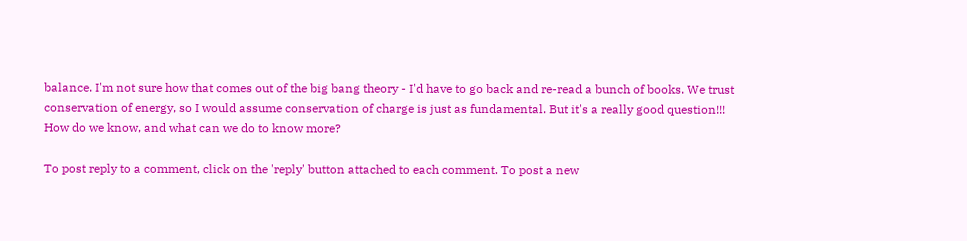balance. I'm not sure how that comes out of the big bang theory - I'd have to go back and re-read a bunch of books. We trust conservation of energy, so I would assume conservation of charge is just as fundamental. But it's a really good question!!! How do we know, and what can we do to know more?

To post reply to a comment, click on the 'reply' button attached to each comment. To post a new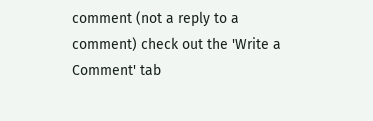comment (not a reply to a comment) check out the 'Write a Comment' tab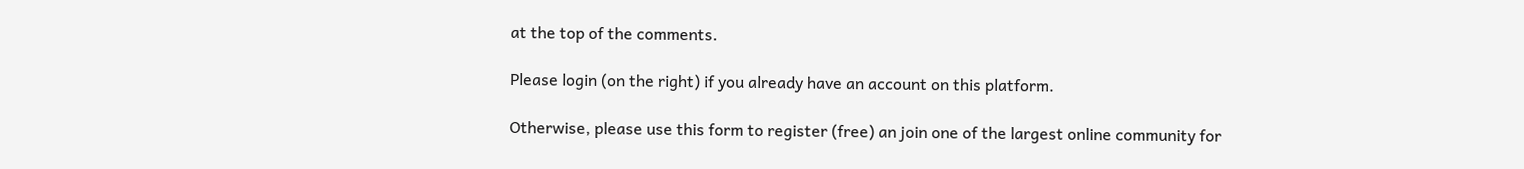at the top of the comments.

Please login (on the right) if you already have an account on this platform.

Otherwise, please use this form to register (free) an join one of the largest online community for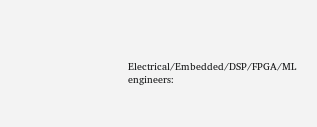Electrical/Embedded/DSP/FPGA/ML engineers: